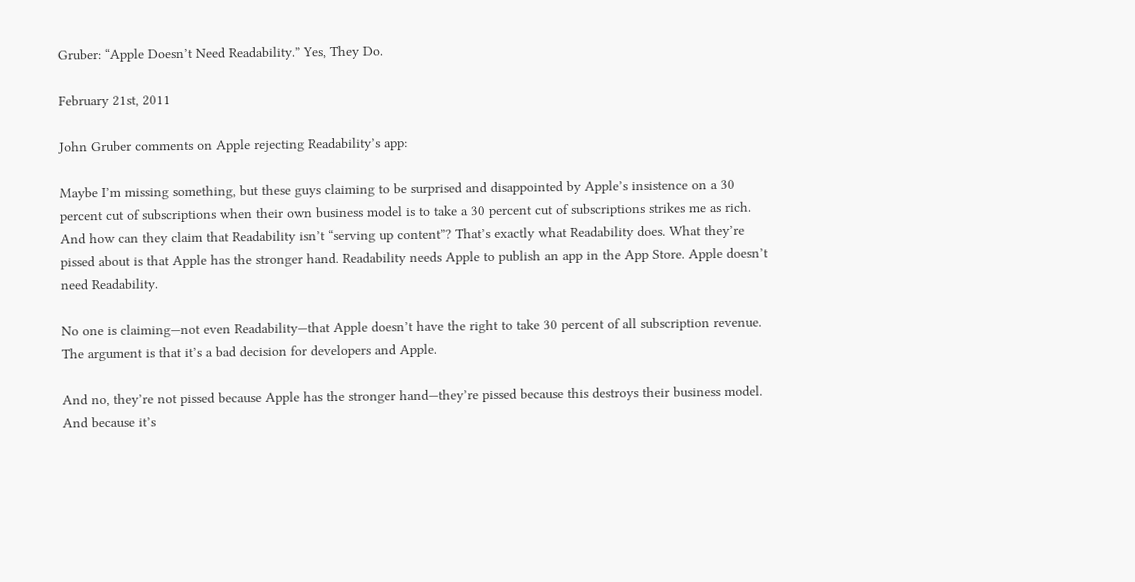Gruber: “Apple Doesn’t Need Readability.” Yes, They Do.

February 21st, 2011

John Gruber comments on Apple rejecting Readability’s app:

Maybe I’m missing something, but these guys claiming to be surprised and disappointed by Apple’s insistence on a 30 percent cut of subscriptions when their own business model is to take a 30 percent cut of subscriptions strikes me as rich. And how can they claim that Readability isn’t “serving up content”? That’s exactly what Readability does. What they’re pissed about is that Apple has the stronger hand. Readability needs Apple to publish an app in the App Store. Apple doesn’t need Readability.

No one is claiming—not even Readability—that Apple doesn’t have the right to take 30 percent of all subscription revenue. The argument is that it’s a bad decision for developers and Apple.

And no, they’re not pissed because Apple has the stronger hand—they’re pissed because this destroys their business model. And because it’s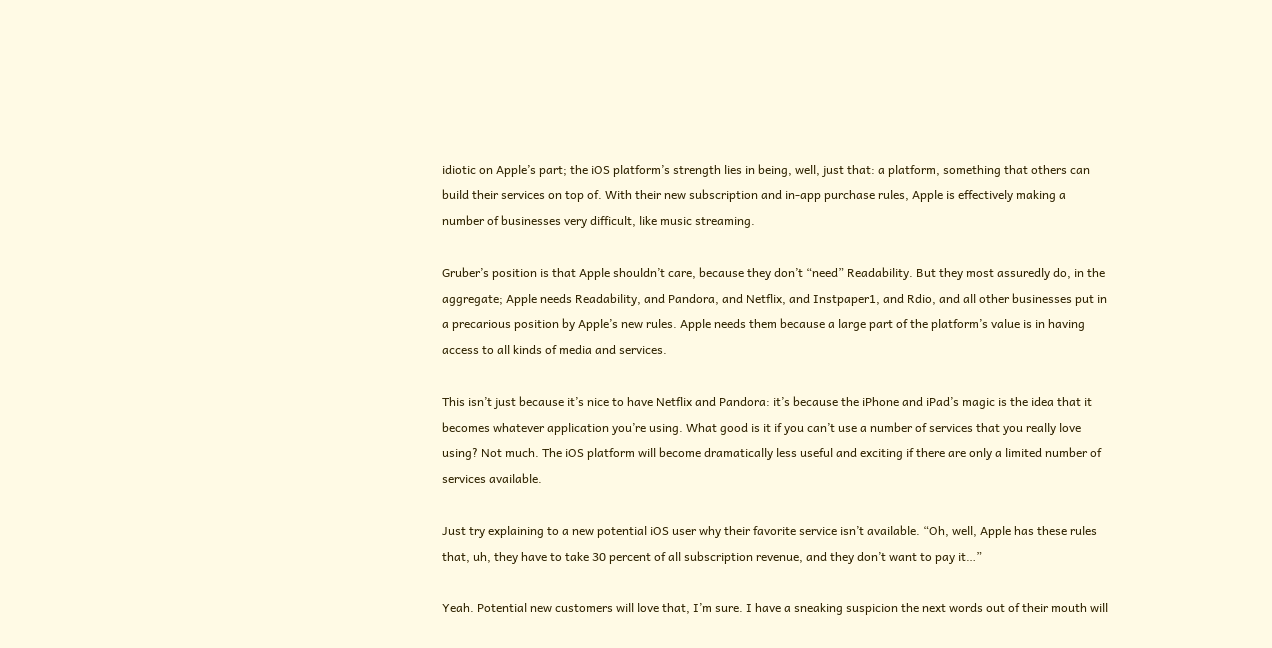idiotic on Apple’s part; the iOS platform’s strength lies in being, well, just that: a platform, something that others can build their services on top of. With their new subscription and in-app purchase rules, Apple is effectively making a number of businesses very difficult, like music streaming.

Gruber’s position is that Apple shouldn’t care, because they don’t “need” Readability. But they most assuredly do, in the aggregate; Apple needs Readability, and Pandora, and Netflix, and Instpaper1, and Rdio, and all other businesses put in a precarious position by Apple’s new rules. Apple needs them because a large part of the platform’s value is in having access to all kinds of media and services.

This isn’t just because it’s nice to have Netflix and Pandora: it’s because the iPhone and iPad’s magic is the idea that it becomes whatever application you’re using. What good is it if you can’t use a number of services that you really love using? Not much. The iOS platform will become dramatically less useful and exciting if there are only a limited number of services available.

Just try explaining to a new potential iOS user why their favorite service isn’t available. “Oh, well, Apple has these rules that, uh, they have to take 30 percent of all subscription revenue, and they don’t want to pay it…”

Yeah. Potential new customers will love that, I’m sure. I have a sneaking suspicion the next words out of their mouth will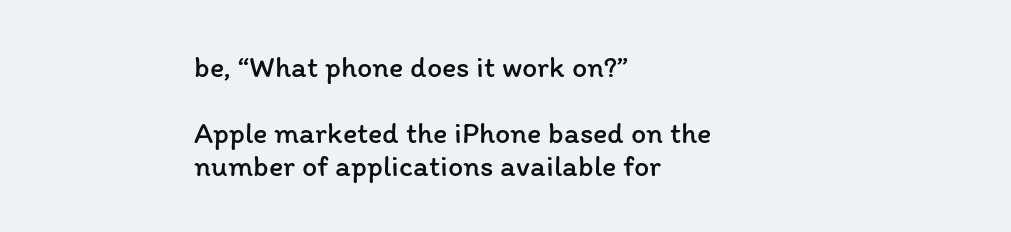be, “What phone does it work on?”

Apple marketed the iPhone based on the number of applications available for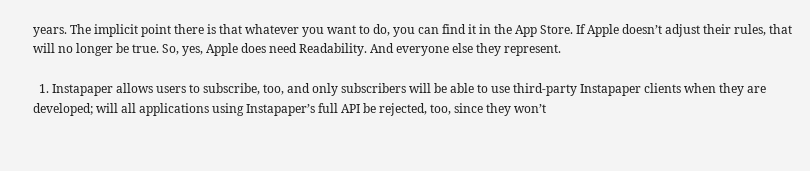years. The implicit point there is that whatever you want to do, you can find it in the App Store. If Apple doesn’t adjust their rules, that will no longer be true. So, yes, Apple does need Readability. And everyone else they represent.

  1. Instapaper allows users to subscribe, too, and only subscribers will be able to use third-party Instapaper clients when they are developed; will all applications using Instapaper’s full API be rejected, too, since they won’t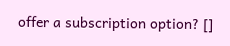offer a subscription option? []